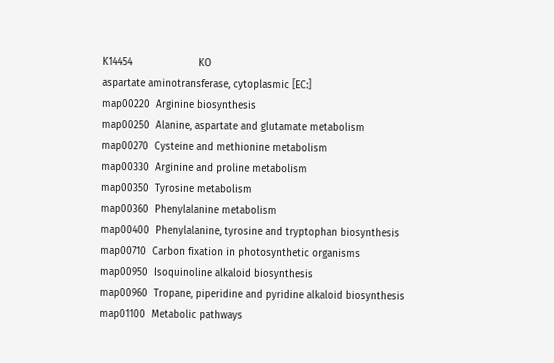K14454                      KO
aspartate aminotransferase, cytoplasmic [EC:]
map00220  Arginine biosynthesis
map00250  Alanine, aspartate and glutamate metabolism
map00270  Cysteine and methionine metabolism
map00330  Arginine and proline metabolism
map00350  Tyrosine metabolism
map00360  Phenylalanine metabolism
map00400  Phenylalanine, tyrosine and tryptophan biosynthesis
map00710  Carbon fixation in photosynthetic organisms
map00950  Isoquinoline alkaloid biosynthesis
map00960  Tropane, piperidine and pyridine alkaloid biosynthesis
map01100  Metabolic pathways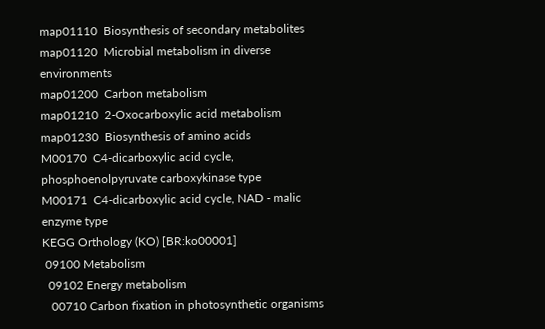map01110  Biosynthesis of secondary metabolites
map01120  Microbial metabolism in diverse environments
map01200  Carbon metabolism
map01210  2-Oxocarboxylic acid metabolism
map01230  Biosynthesis of amino acids
M00170  C4-dicarboxylic acid cycle, phosphoenolpyruvate carboxykinase type
M00171  C4-dicarboxylic acid cycle, NAD - malic enzyme type
KEGG Orthology (KO) [BR:ko00001]
 09100 Metabolism
  09102 Energy metabolism
   00710 Carbon fixation in photosynthetic organisms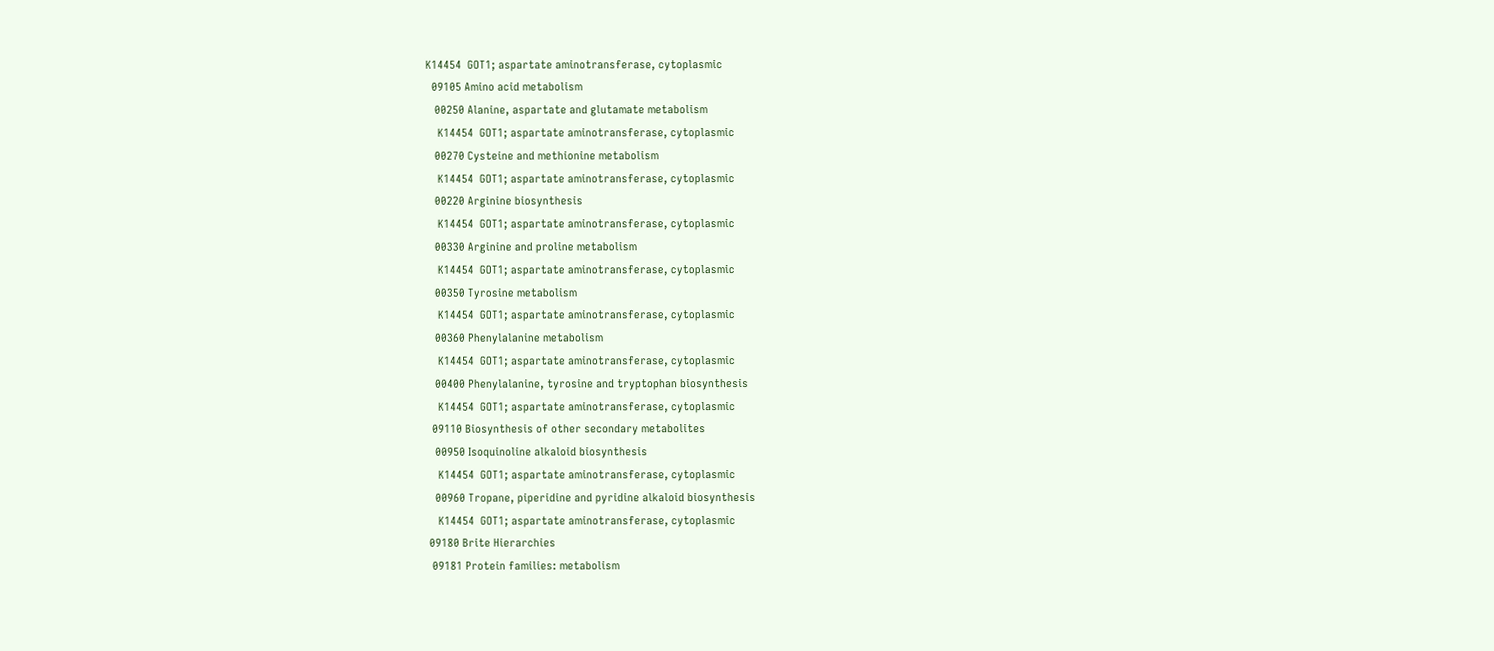K14454  GOT1; aspartate aminotransferase, cytoplasmic
  09105 Amino acid metabolism
   00250 Alanine, aspartate and glutamate metabolism
    K14454  GOT1; aspartate aminotransferase, cytoplasmic
   00270 Cysteine and methionine metabolism
    K14454  GOT1; aspartate aminotransferase, cytoplasmic
   00220 Arginine biosynthesis
    K14454  GOT1; aspartate aminotransferase, cytoplasmic
   00330 Arginine and proline metabolism
    K14454  GOT1; aspartate aminotransferase, cytoplasmic
   00350 Tyrosine metabolism
    K14454  GOT1; aspartate aminotransferase, cytoplasmic
   00360 Phenylalanine metabolism
    K14454  GOT1; aspartate aminotransferase, cytoplasmic
   00400 Phenylalanine, tyrosine and tryptophan biosynthesis
    K14454  GOT1; aspartate aminotransferase, cytoplasmic
  09110 Biosynthesis of other secondary metabolites
   00950 Isoquinoline alkaloid biosynthesis
    K14454  GOT1; aspartate aminotransferase, cytoplasmic
   00960 Tropane, piperidine and pyridine alkaloid biosynthesis
    K14454  GOT1; aspartate aminotransferase, cytoplasmic
 09180 Brite Hierarchies
  09181 Protein families: metabolism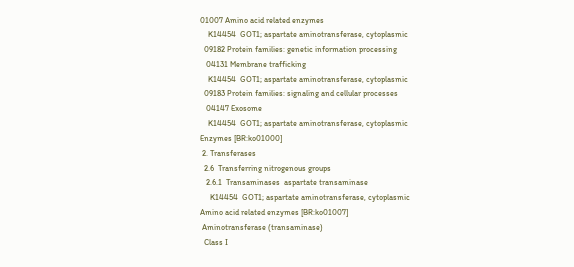01007 Amino acid related enzymes
    K14454  GOT1; aspartate aminotransferase, cytoplasmic
  09182 Protein families: genetic information processing
   04131 Membrane trafficking
    K14454  GOT1; aspartate aminotransferase, cytoplasmic
  09183 Protein families: signaling and cellular processes
   04147 Exosome
    K14454  GOT1; aspartate aminotransferase, cytoplasmic
Enzymes [BR:ko01000]
 2. Transferases
  2.6  Transferring nitrogenous groups
   2.6.1  Transaminases  aspartate transaminase
     K14454  GOT1; aspartate aminotransferase, cytoplasmic
Amino acid related enzymes [BR:ko01007]
 Aminotransferase (transaminase)
  Class I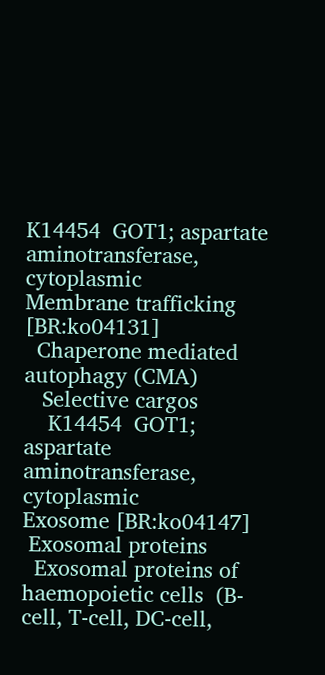K14454  GOT1; aspartate aminotransferase, cytoplasmic
Membrane trafficking [BR:ko04131]
  Chaperone mediated autophagy (CMA)
   Selective cargos
    K14454  GOT1; aspartate aminotransferase, cytoplasmic
Exosome [BR:ko04147]
 Exosomal proteins
  Exosomal proteins of haemopoietic cells  (B-cell, T-cell, DC-cell,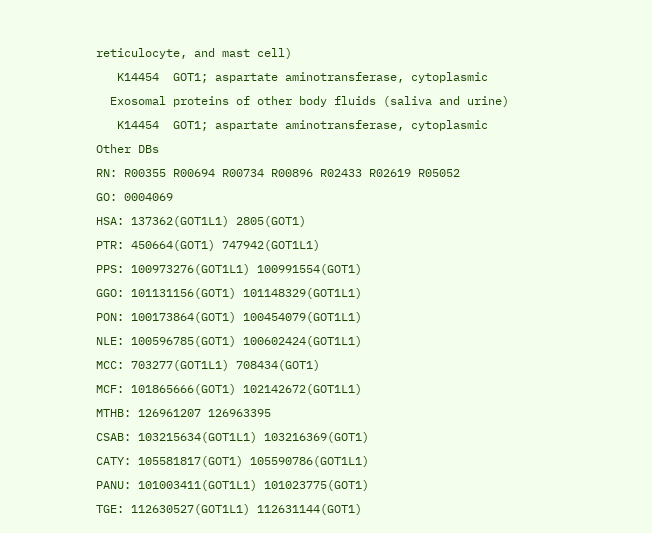reticulocyte, and mast cell)
   K14454  GOT1; aspartate aminotransferase, cytoplasmic
  Exosomal proteins of other body fluids (saliva and urine)
   K14454  GOT1; aspartate aminotransferase, cytoplasmic
Other DBs
RN: R00355 R00694 R00734 R00896 R02433 R02619 R05052
GO: 0004069
HSA: 137362(GOT1L1) 2805(GOT1)
PTR: 450664(GOT1) 747942(GOT1L1)
PPS: 100973276(GOT1L1) 100991554(GOT1)
GGO: 101131156(GOT1) 101148329(GOT1L1)
PON: 100173864(GOT1) 100454079(GOT1L1)
NLE: 100596785(GOT1) 100602424(GOT1L1)
MCC: 703277(GOT1L1) 708434(GOT1)
MCF: 101865666(GOT1) 102142672(GOT1L1)
MTHB: 126961207 126963395
CSAB: 103215634(GOT1L1) 103216369(GOT1)
CATY: 105581817(GOT1) 105590786(GOT1L1)
PANU: 101003411(GOT1L1) 101023775(GOT1)
TGE: 112630527(GOT1L1) 112631144(GOT1)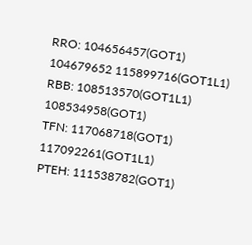RRO: 104656457(GOT1) 104679652 115899716(GOT1L1)
RBB: 108513570(GOT1L1) 108534958(GOT1)
TFN: 117068718(GOT1) 117092261(GOT1L1)
PTEH: 111538782(GOT1)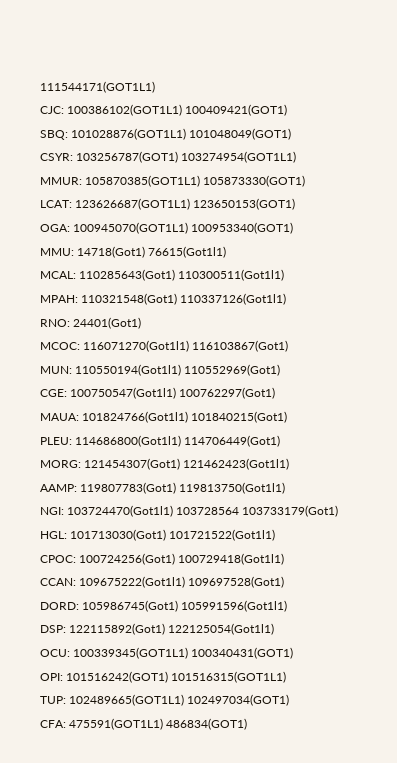111544171(GOT1L1)
CJC: 100386102(GOT1L1) 100409421(GOT1)
SBQ: 101028876(GOT1L1) 101048049(GOT1)
CSYR: 103256787(GOT1) 103274954(GOT1L1)
MMUR: 105870385(GOT1L1) 105873330(GOT1)
LCAT: 123626687(GOT1L1) 123650153(GOT1)
OGA: 100945070(GOT1L1) 100953340(GOT1)
MMU: 14718(Got1) 76615(Got1l1)
MCAL: 110285643(Got1) 110300511(Got1l1)
MPAH: 110321548(Got1) 110337126(Got1l1)
RNO: 24401(Got1)
MCOC: 116071270(Got1l1) 116103867(Got1)
MUN: 110550194(Got1l1) 110552969(Got1)
CGE: 100750547(Got1l1) 100762297(Got1)
MAUA: 101824766(Got1l1) 101840215(Got1)
PLEU: 114686800(Got1l1) 114706449(Got1)
MORG: 121454307(Got1) 121462423(Got1l1)
AAMP: 119807783(Got1) 119813750(Got1l1)
NGI: 103724470(Got1l1) 103728564 103733179(Got1)
HGL: 101713030(Got1) 101721522(Got1l1)
CPOC: 100724256(Got1) 100729418(Got1l1)
CCAN: 109675222(Got1l1) 109697528(Got1)
DORD: 105986745(Got1) 105991596(Got1l1)
DSP: 122115892(Got1) 122125054(Got1l1)
OCU: 100339345(GOT1L1) 100340431(GOT1)
OPI: 101516242(GOT1) 101516315(GOT1L1)
TUP: 102489665(GOT1L1) 102497034(GOT1)
CFA: 475591(GOT1L1) 486834(GOT1)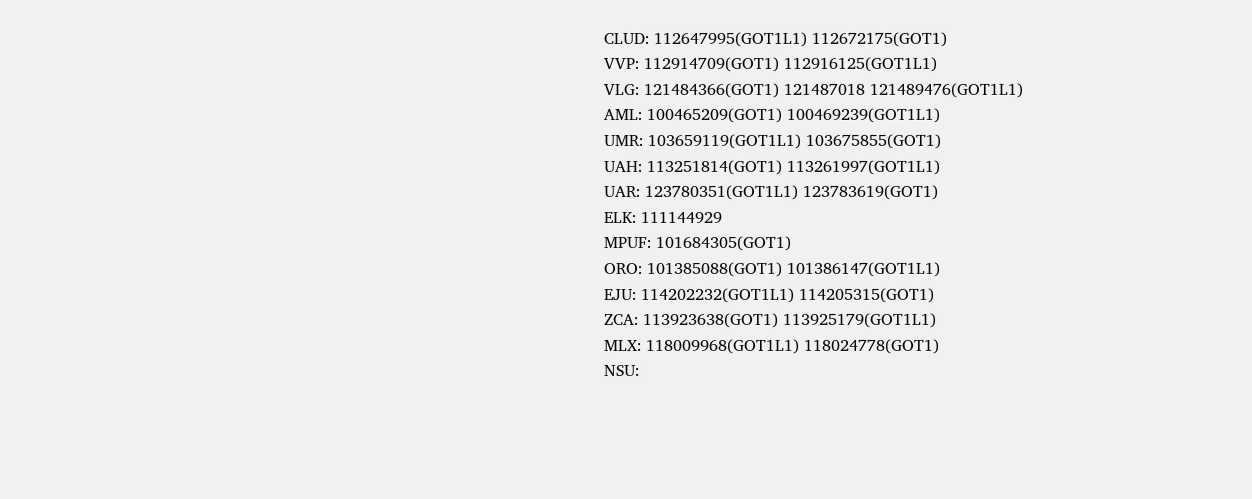CLUD: 112647995(GOT1L1) 112672175(GOT1)
VVP: 112914709(GOT1) 112916125(GOT1L1)
VLG: 121484366(GOT1) 121487018 121489476(GOT1L1)
AML: 100465209(GOT1) 100469239(GOT1L1)
UMR: 103659119(GOT1L1) 103675855(GOT1)
UAH: 113251814(GOT1) 113261997(GOT1L1)
UAR: 123780351(GOT1L1) 123783619(GOT1)
ELK: 111144929
MPUF: 101684305(GOT1)
ORO: 101385088(GOT1) 101386147(GOT1L1)
EJU: 114202232(GOT1L1) 114205315(GOT1)
ZCA: 113923638(GOT1) 113925179(GOT1L1)
MLX: 118009968(GOT1L1) 118024778(GOT1)
NSU: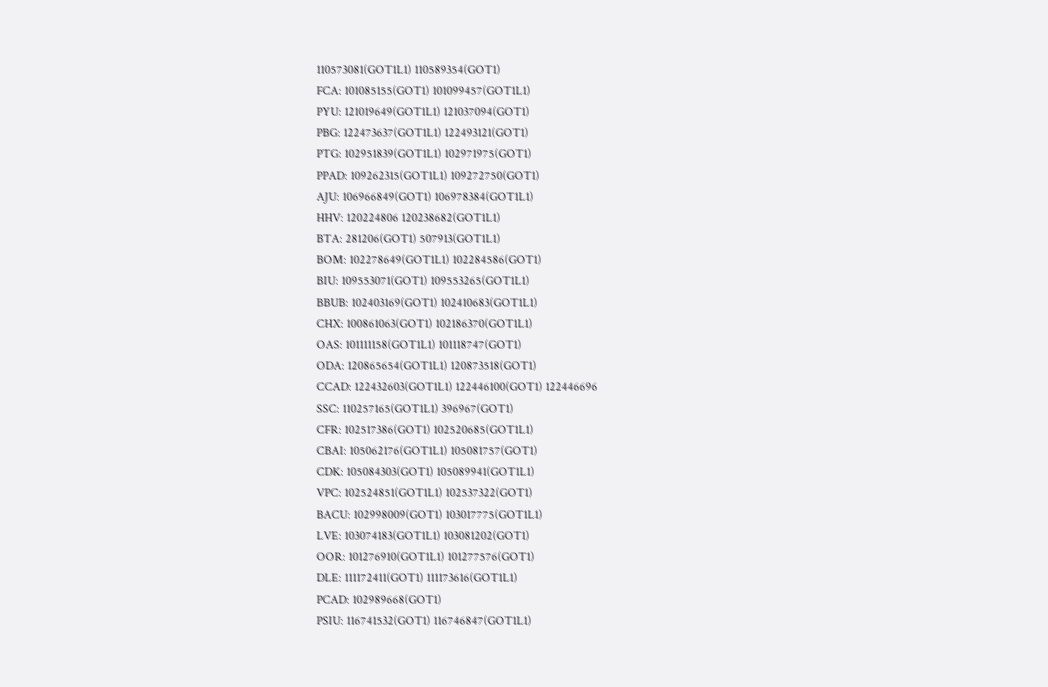110573081(GOT1L1) 110589354(GOT1)
FCA: 101085155(GOT1) 101099457(GOT1L1)
PYU: 121019649(GOT1L1) 121037094(GOT1)
PBG: 122473637(GOT1L1) 122493121(GOT1)
PTG: 102951839(GOT1L1) 102971975(GOT1)
PPAD: 109262315(GOT1L1) 109272750(GOT1)
AJU: 106966849(GOT1) 106978384(GOT1L1)
HHV: 120224806 120238682(GOT1L1)
BTA: 281206(GOT1) 507913(GOT1L1)
BOM: 102278649(GOT1L1) 102284586(GOT1)
BIU: 109553071(GOT1) 109553265(GOT1L1)
BBUB: 102403169(GOT1) 102410683(GOT1L1)
CHX: 100861063(GOT1) 102186370(GOT1L1)
OAS: 101111158(GOT1L1) 101118747(GOT1)
ODA: 120865654(GOT1L1) 120873518(GOT1)
CCAD: 122432603(GOT1L1) 122446100(GOT1) 122446696
SSC: 110257165(GOT1L1) 396967(GOT1)
CFR: 102517386(GOT1) 102520685(GOT1L1)
CBAI: 105062176(GOT1L1) 105081757(GOT1)
CDK: 105084303(GOT1) 105089941(GOT1L1)
VPC: 102524851(GOT1L1) 102537322(GOT1)
BACU: 102998009(GOT1) 103017775(GOT1L1)
LVE: 103074183(GOT1L1) 103081202(GOT1)
OOR: 101276910(GOT1L1) 101277576(GOT1)
DLE: 111172411(GOT1) 111173616(GOT1L1)
PCAD: 102989668(GOT1)
PSIU: 116741532(GOT1) 116746847(GOT1L1)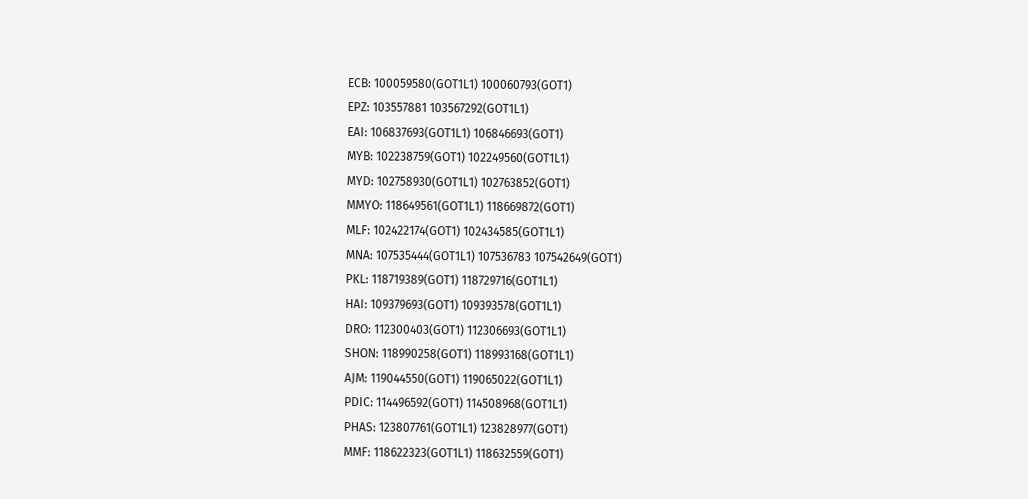ECB: 100059580(GOT1L1) 100060793(GOT1)
EPZ: 103557881 103567292(GOT1L1)
EAI: 106837693(GOT1L1) 106846693(GOT1)
MYB: 102238759(GOT1) 102249560(GOT1L1)
MYD: 102758930(GOT1L1) 102763852(GOT1)
MMYO: 118649561(GOT1L1) 118669872(GOT1)
MLF: 102422174(GOT1) 102434585(GOT1L1)
MNA: 107535444(GOT1L1) 107536783 107542649(GOT1)
PKL: 118719389(GOT1) 118729716(GOT1L1)
HAI: 109379693(GOT1) 109393578(GOT1L1)
DRO: 112300403(GOT1) 112306693(GOT1L1)
SHON: 118990258(GOT1) 118993168(GOT1L1)
AJM: 119044550(GOT1) 119065022(GOT1L1)
PDIC: 114496592(GOT1) 114508968(GOT1L1)
PHAS: 123807761(GOT1L1) 123828977(GOT1)
MMF: 118622323(GOT1L1) 118632559(GOT1)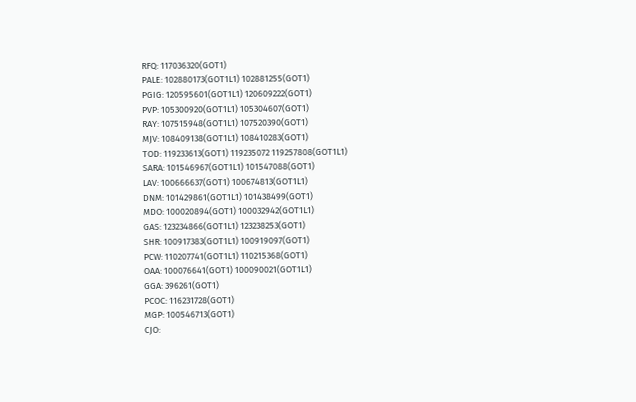RFQ: 117036320(GOT1)
PALE: 102880173(GOT1L1) 102881255(GOT1)
PGIG: 120595601(GOT1L1) 120609222(GOT1)
PVP: 105300920(GOT1L1) 105304607(GOT1)
RAY: 107515948(GOT1L1) 107520390(GOT1)
MJV: 108409138(GOT1L1) 108410283(GOT1)
TOD: 119233613(GOT1) 119235072 119257808(GOT1L1)
SARA: 101546967(GOT1L1) 101547088(GOT1)
LAV: 100666637(GOT1) 100674813(GOT1L1)
DNM: 101429861(GOT1L1) 101438499(GOT1)
MDO: 100020894(GOT1) 100032942(GOT1L1)
GAS: 123234866(GOT1L1) 123238253(GOT1)
SHR: 100917383(GOT1L1) 100919097(GOT1)
PCW: 110207741(GOT1L1) 110215368(GOT1)
OAA: 100076641(GOT1) 100090021(GOT1L1)
GGA: 396261(GOT1)
PCOC: 116231728(GOT1)
MGP: 100546713(GOT1)
CJO: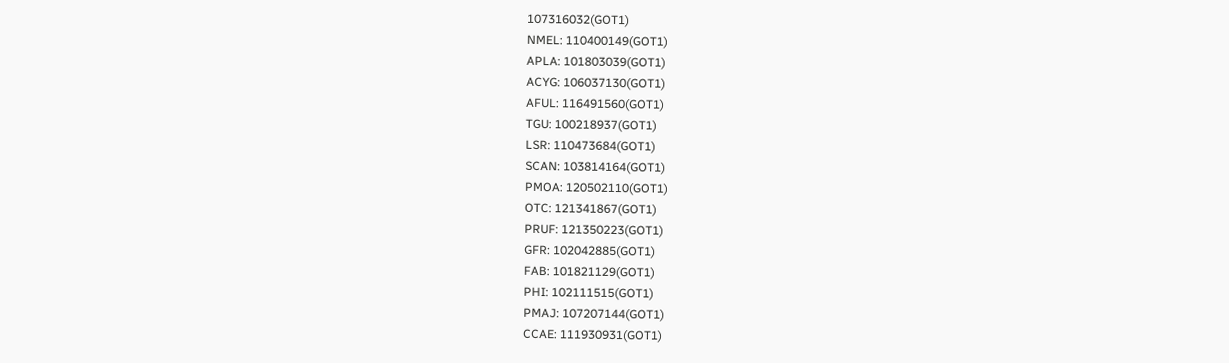107316032(GOT1)
NMEL: 110400149(GOT1)
APLA: 101803039(GOT1)
ACYG: 106037130(GOT1)
AFUL: 116491560(GOT1)
TGU: 100218937(GOT1)
LSR: 110473684(GOT1)
SCAN: 103814164(GOT1)
PMOA: 120502110(GOT1)
OTC: 121341867(GOT1)
PRUF: 121350223(GOT1)
GFR: 102042885(GOT1)
FAB: 101821129(GOT1)
PHI: 102111515(GOT1)
PMAJ: 107207144(GOT1)
CCAE: 111930931(GOT1)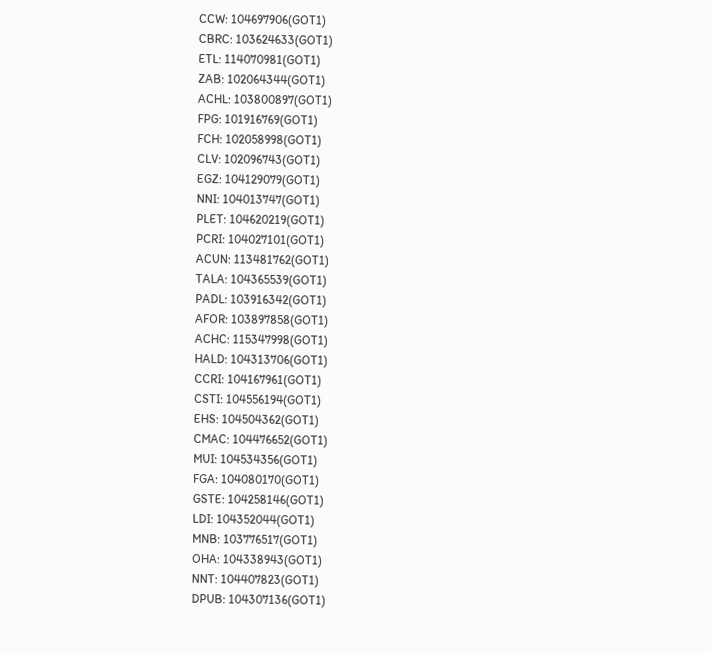CCW: 104697906(GOT1)
CBRC: 103624633(GOT1)
ETL: 114070981(GOT1)
ZAB: 102064344(GOT1)
ACHL: 103800897(GOT1)
FPG: 101916769(GOT1)
FCH: 102058998(GOT1)
CLV: 102096743(GOT1)
EGZ: 104129079(GOT1)
NNI: 104013747(GOT1)
PLET: 104620219(GOT1)
PCRI: 104027101(GOT1)
ACUN: 113481762(GOT1)
TALA: 104365539(GOT1)
PADL: 103916342(GOT1)
AFOR: 103897858(GOT1)
ACHC: 115347998(GOT1)
HALD: 104313706(GOT1)
CCRI: 104167961(GOT1)
CSTI: 104556194(GOT1)
EHS: 104504362(GOT1)
CMAC: 104476652(GOT1)
MUI: 104534356(GOT1)
FGA: 104080170(GOT1)
GSTE: 104258146(GOT1)
LDI: 104352044(GOT1)
MNB: 103776517(GOT1)
OHA: 104338943(GOT1)
NNT: 104407823(GOT1)
DPUB: 104307136(GOT1)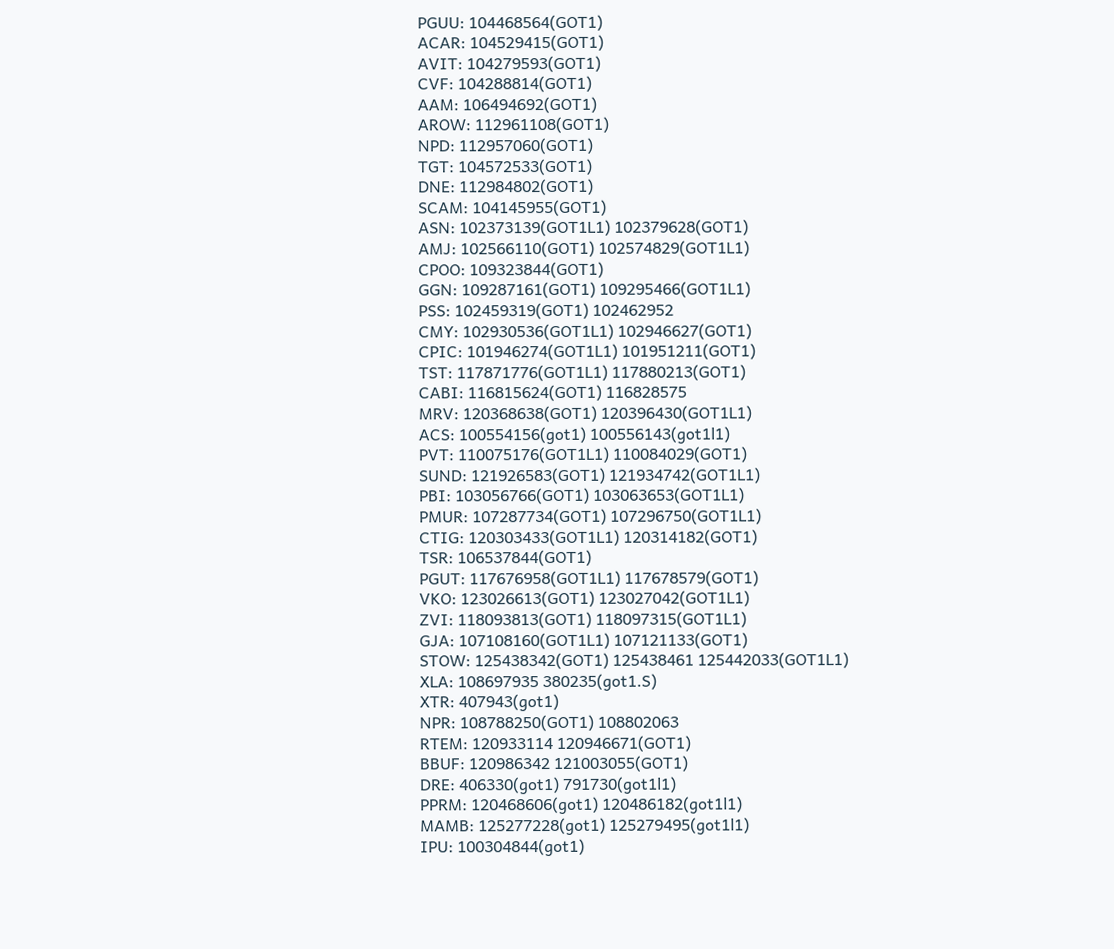PGUU: 104468564(GOT1)
ACAR: 104529415(GOT1)
AVIT: 104279593(GOT1)
CVF: 104288814(GOT1)
AAM: 106494692(GOT1)
AROW: 112961108(GOT1)
NPD: 112957060(GOT1)
TGT: 104572533(GOT1)
DNE: 112984802(GOT1)
SCAM: 104145955(GOT1)
ASN: 102373139(GOT1L1) 102379628(GOT1)
AMJ: 102566110(GOT1) 102574829(GOT1L1)
CPOO: 109323844(GOT1)
GGN: 109287161(GOT1) 109295466(GOT1L1)
PSS: 102459319(GOT1) 102462952
CMY: 102930536(GOT1L1) 102946627(GOT1)
CPIC: 101946274(GOT1L1) 101951211(GOT1)
TST: 117871776(GOT1L1) 117880213(GOT1)
CABI: 116815624(GOT1) 116828575
MRV: 120368638(GOT1) 120396430(GOT1L1)
ACS: 100554156(got1) 100556143(got1l1)
PVT: 110075176(GOT1L1) 110084029(GOT1)
SUND: 121926583(GOT1) 121934742(GOT1L1)
PBI: 103056766(GOT1) 103063653(GOT1L1)
PMUR: 107287734(GOT1) 107296750(GOT1L1)
CTIG: 120303433(GOT1L1) 120314182(GOT1)
TSR: 106537844(GOT1)
PGUT: 117676958(GOT1L1) 117678579(GOT1)
VKO: 123026613(GOT1) 123027042(GOT1L1)
ZVI: 118093813(GOT1) 118097315(GOT1L1)
GJA: 107108160(GOT1L1) 107121133(GOT1)
STOW: 125438342(GOT1) 125438461 125442033(GOT1L1)
XLA: 108697935 380235(got1.S)
XTR: 407943(got1)
NPR: 108788250(GOT1) 108802063
RTEM: 120933114 120946671(GOT1)
BBUF: 120986342 121003055(GOT1)
DRE: 406330(got1) 791730(got1l1)
PPRM: 120468606(got1) 120486182(got1l1)
MAMB: 125277228(got1) 125279495(got1l1)
IPU: 100304844(got1)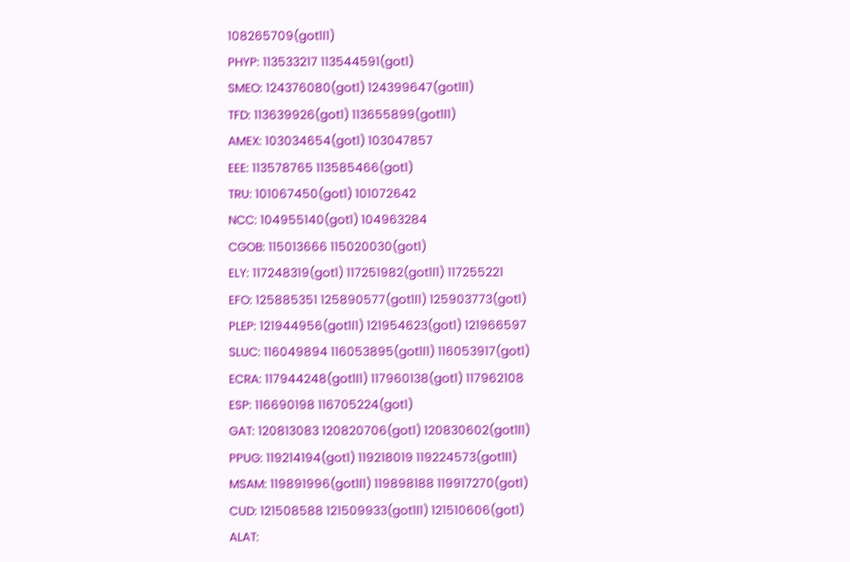108265709(got1l1)
PHYP: 113533217 113544591(got1)
SMEO: 124376080(got1) 124399647(got1l1)
TFD: 113639926(got1) 113655899(got1l1)
AMEX: 103034654(got1) 103047857
EEE: 113578765 113585466(got1)
TRU: 101067450(got1) 101072642
NCC: 104955140(got1) 104963284
CGOB: 115013666 115020030(got1)
ELY: 117248319(got1) 117251982(got1l1) 117255221
EFO: 125885351 125890577(got1l1) 125903773(got1)
PLEP: 121944956(got1l1) 121954623(got1) 121966597
SLUC: 116049894 116053895(got1l1) 116053917(got1)
ECRA: 117944248(got1l1) 117960138(got1) 117962108
ESP: 116690198 116705224(got1)
GAT: 120813083 120820706(got1) 120830602(got1l1)
PPUG: 119214194(got1) 119218019 119224573(got1l1)
MSAM: 119891996(got1l1) 119898188 119917270(got1)
CUD: 121508588 121509933(got1l1) 121510606(got1)
ALAT: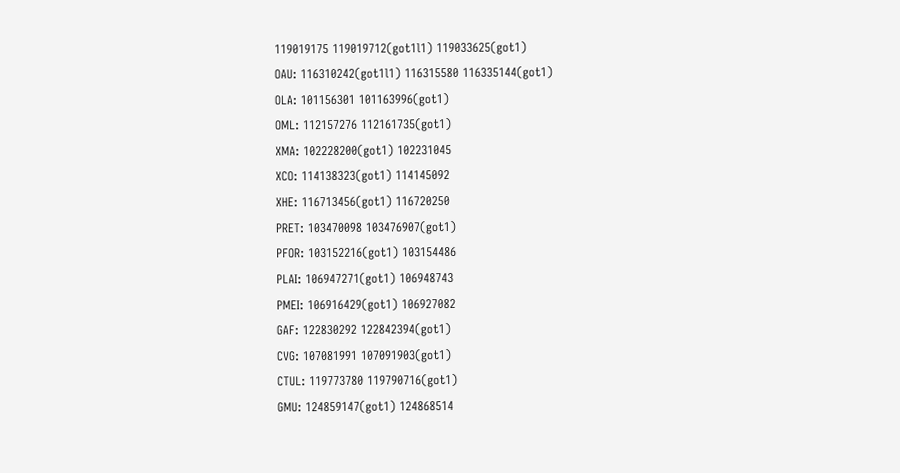119019175 119019712(got1l1) 119033625(got1)
OAU: 116310242(got1l1) 116315580 116335144(got1)
OLA: 101156301 101163996(got1)
OML: 112157276 112161735(got1)
XMA: 102228200(got1) 102231045
XCO: 114138323(got1) 114145092
XHE: 116713456(got1) 116720250
PRET: 103470098 103476907(got1)
PFOR: 103152216(got1) 103154486
PLAI: 106947271(got1) 106948743
PMEI: 106916429(got1) 106927082
GAF: 122830292 122842394(got1)
CVG: 107081991 107091903(got1)
CTUL: 119773780 119790716(got1)
GMU: 124859147(got1) 124868514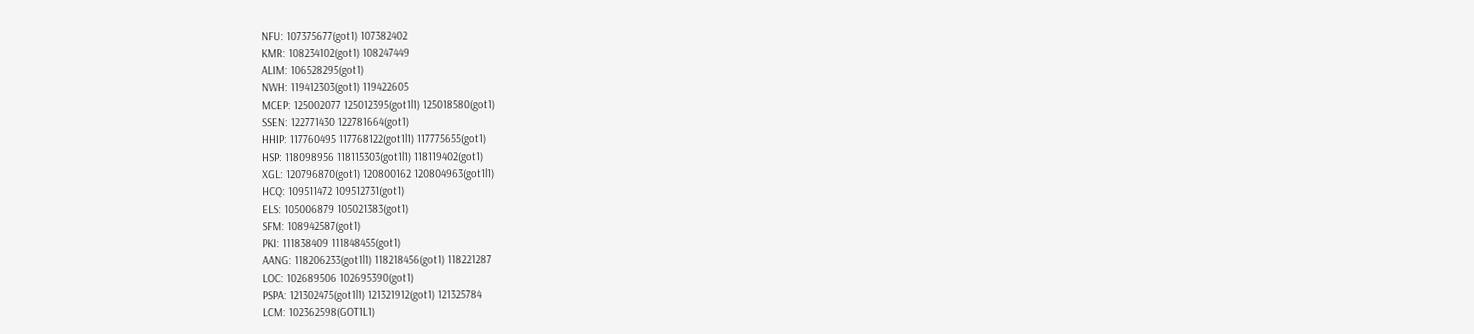NFU: 107375677(got1) 107382402
KMR: 108234102(got1) 108247449
ALIM: 106528295(got1)
NWH: 119412303(got1) 119422605
MCEP: 125002077 125012395(got1l1) 125018580(got1)
SSEN: 122771430 122781664(got1)
HHIP: 117760495 117768122(got1l1) 117775655(got1)
HSP: 118098956 118115303(got1l1) 118119402(got1)
XGL: 120796870(got1) 120800162 120804963(got1l1)
HCQ: 109511472 109512731(got1)
ELS: 105006879 105021383(got1)
SFM: 108942587(got1)
PKI: 111838409 111848455(got1)
AANG: 118206233(got1l1) 118218456(got1) 118221287
LOC: 102689506 102695390(got1)
PSPA: 121302475(got1l1) 121321912(got1) 121325784
LCM: 102362598(GOT1L1)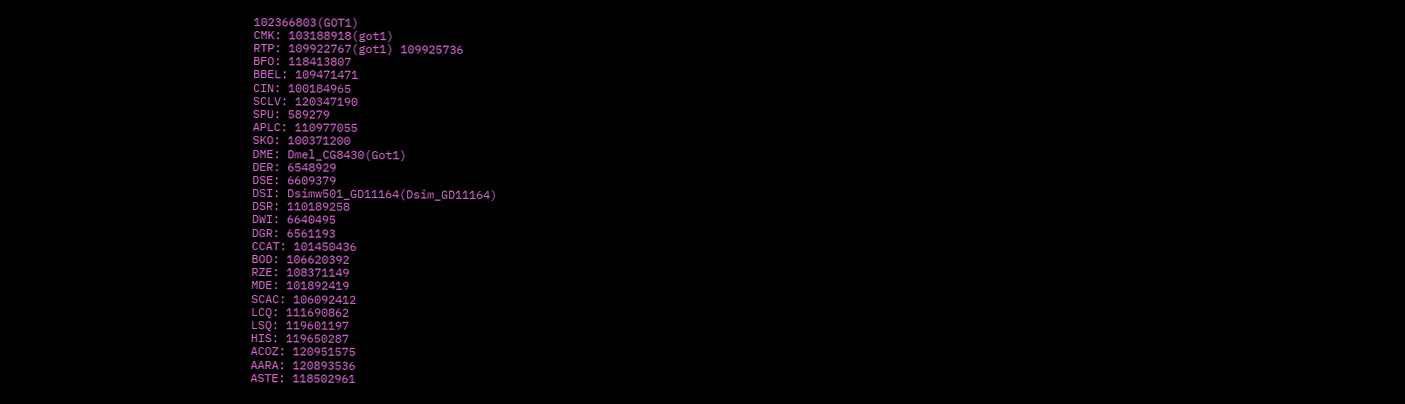102366803(GOT1)
CMK: 103188918(got1)
RTP: 109922767(got1) 109925736
BFO: 118413807
BBEL: 109471471
CIN: 100184965
SCLV: 120347190
SPU: 589279
APLC: 110977055
SKO: 100371200
DME: Dmel_CG8430(Got1)
DER: 6548929
DSE: 6609379
DSI: Dsimw501_GD11164(Dsim_GD11164)
DSR: 110189258
DWI: 6640495
DGR: 6561193
CCAT: 101450436
BOD: 106620392
RZE: 108371149
MDE: 101892419
SCAC: 106092412
LCQ: 111690862
LSQ: 119601197
HIS: 119650287
ACOZ: 120951575
AARA: 120893536
ASTE: 118502961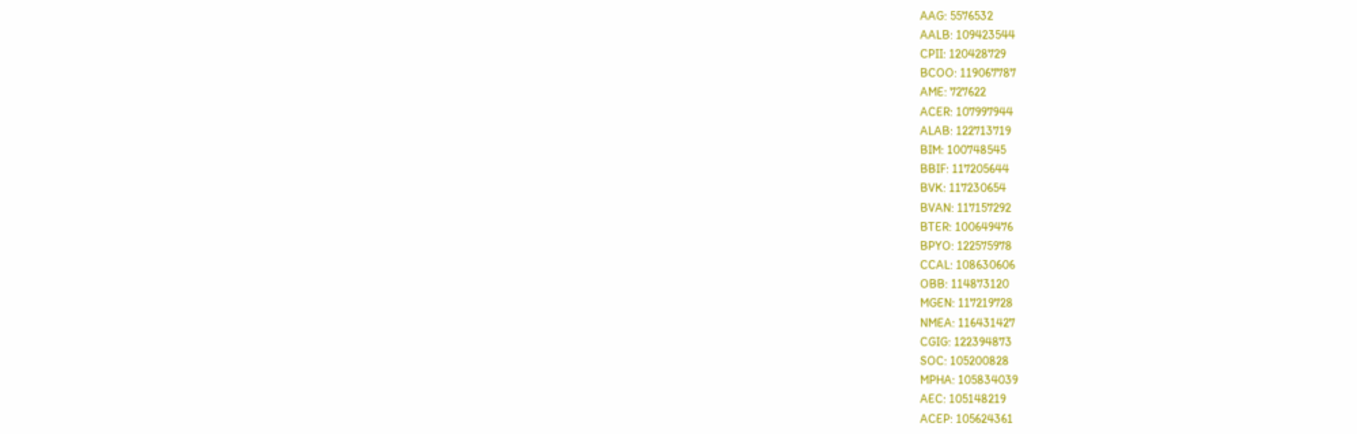AAG: 5576532
AALB: 109423544
CPII: 120428729
BCOO: 119067787
AME: 727622
ACER: 107997944
ALAB: 122713719
BIM: 100748545
BBIF: 117205644
BVK: 117230654
BVAN: 117157292
BTER: 100649476
BPYO: 122575978
CCAL: 108630606
OBB: 114873120
MGEN: 117219728
NMEA: 116431427
CGIG: 122394873
SOC: 105200828
MPHA: 105834039
AEC: 105148219
ACEP: 105624361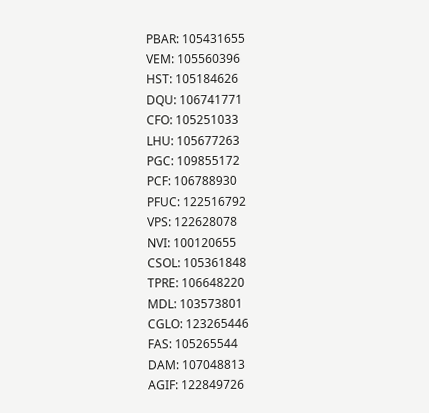PBAR: 105431655
VEM: 105560396
HST: 105184626
DQU: 106741771
CFO: 105251033
LHU: 105677263
PGC: 109855172
PCF: 106788930
PFUC: 122516792
VPS: 122628078
NVI: 100120655
CSOL: 105361848
TPRE: 106648220
MDL: 103573801
CGLO: 123265446
FAS: 105265544
DAM: 107048813
AGIF: 122849726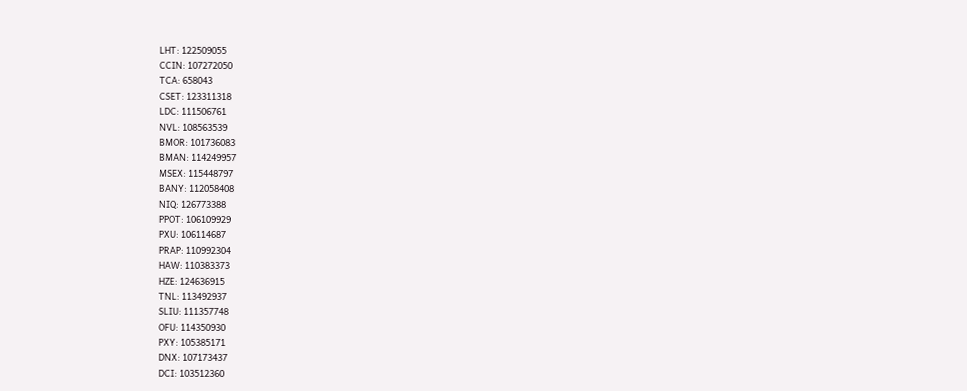LHT: 122509055
CCIN: 107272050
TCA: 658043
CSET: 123311318
LDC: 111506761
NVL: 108563539
BMOR: 101736083
BMAN: 114249957
MSEX: 115448797
BANY: 112058408
NIQ: 126773388
PPOT: 106109929
PXU: 106114687
PRAP: 110992304
HAW: 110383373
HZE: 124636915
TNL: 113492937
SLIU: 111357748
OFU: 114350930
PXY: 105385171
DNX: 107173437
DCI: 103512360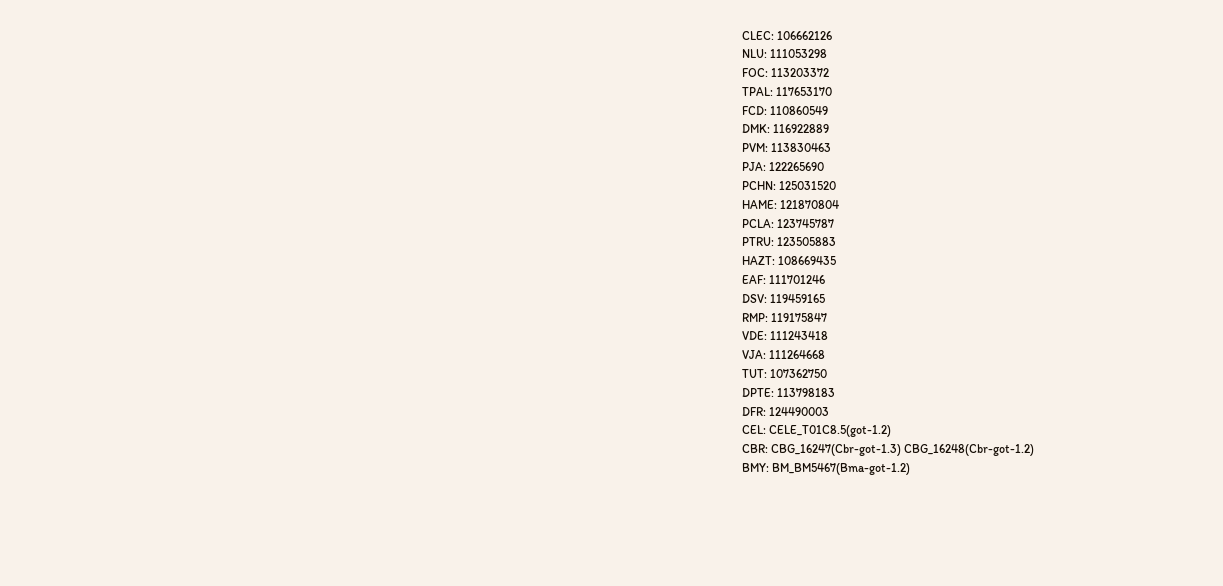CLEC: 106662126
NLU: 111053298
FOC: 113203372
TPAL: 117653170
FCD: 110860549
DMK: 116922889
PVM: 113830463
PJA: 122265690
PCHN: 125031520
HAME: 121870804
PCLA: 123745787
PTRU: 123505883
HAZT: 108669435
EAF: 111701246
DSV: 119459165
RMP: 119175847
VDE: 111243418
VJA: 111264668
TUT: 107362750
DPTE: 113798183
DFR: 124490003
CEL: CELE_T01C8.5(got-1.2)
CBR: CBG_16247(Cbr-got-1.3) CBG_16248(Cbr-got-1.2)
BMY: BM_BM5467(Bma-got-1.2)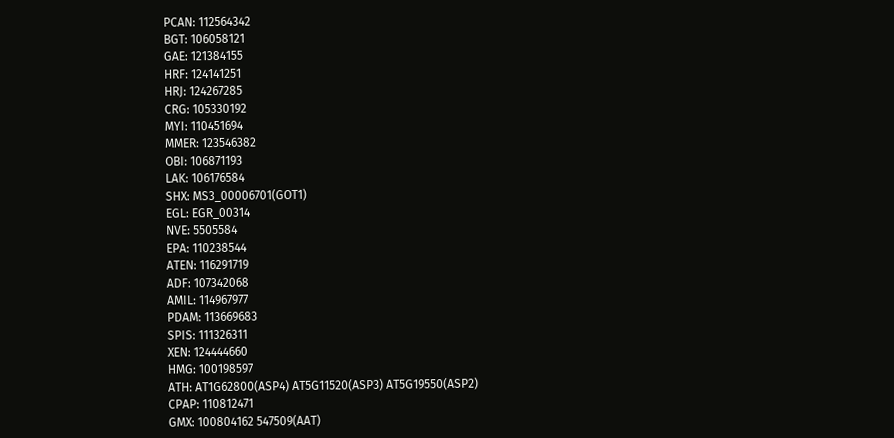PCAN: 112564342
BGT: 106058121
GAE: 121384155
HRF: 124141251
HRJ: 124267285
CRG: 105330192
MYI: 110451694
MMER: 123546382
OBI: 106871193
LAK: 106176584
SHX: MS3_00006701(GOT1)
EGL: EGR_00314
NVE: 5505584
EPA: 110238544
ATEN: 116291719
ADF: 107342068
AMIL: 114967977
PDAM: 113669683
SPIS: 111326311
XEN: 124444660
HMG: 100198597
ATH: AT1G62800(ASP4) AT5G11520(ASP3) AT5G19550(ASP2)
CPAP: 110812471
GMX: 100804162 547509(AAT)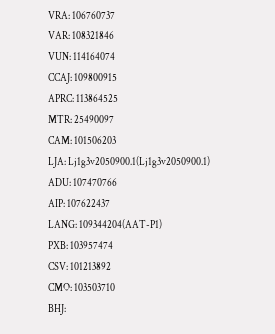VRA: 106760737
VAR: 108321846
VUN: 114164074
CCAJ: 109800915
APRC: 113864525
MTR: 25490097
CAM: 101506203
LJA: Lj1g3v2050900.1(Lj1g3v2050900.1)
ADU: 107470766
AIP: 107622437
LANG: 109344204(AAT-P1)
PXB: 103957474
CSV: 101213892
CMO: 103503710
BHJ: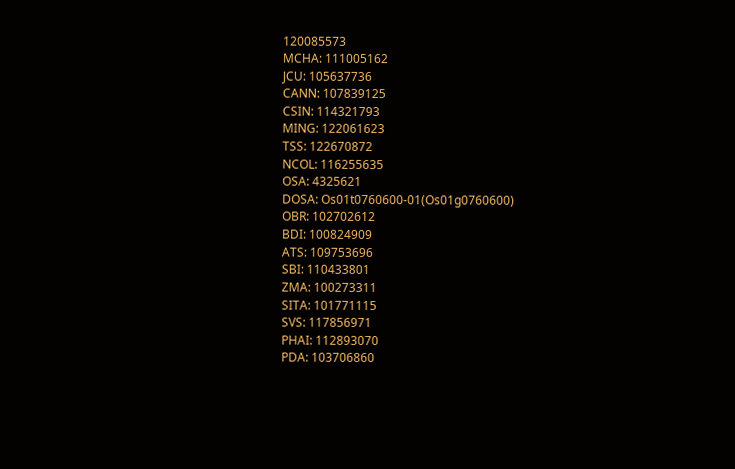120085573
MCHA: 111005162
JCU: 105637736
CANN: 107839125
CSIN: 114321793
MING: 122061623
TSS: 122670872
NCOL: 116255635
OSA: 4325621
DOSA: Os01t0760600-01(Os01g0760600)
OBR: 102702612
BDI: 100824909
ATS: 109753696
SBI: 110433801
ZMA: 100273311
SITA: 101771115
SVS: 117856971
PHAI: 112893070
PDA: 103706860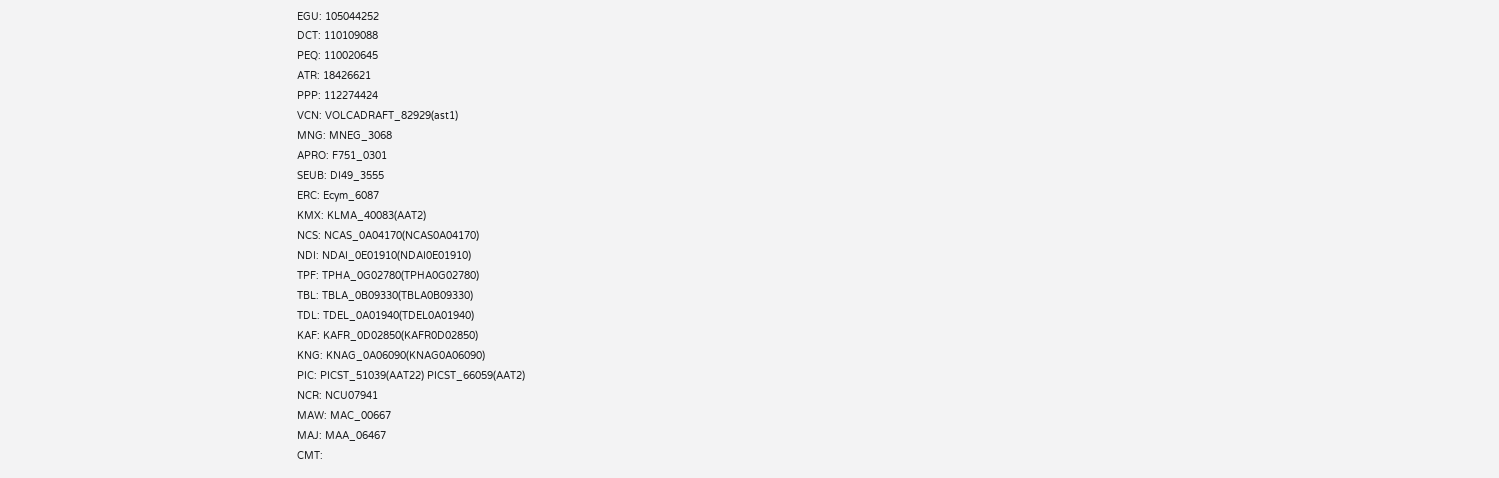EGU: 105044252
DCT: 110109088
PEQ: 110020645
ATR: 18426621
PPP: 112274424
VCN: VOLCADRAFT_82929(ast1)
MNG: MNEG_3068
APRO: F751_0301
SEUB: DI49_3555
ERC: Ecym_6087
KMX: KLMA_40083(AAT2)
NCS: NCAS_0A04170(NCAS0A04170)
NDI: NDAI_0E01910(NDAI0E01910)
TPF: TPHA_0G02780(TPHA0G02780)
TBL: TBLA_0B09330(TBLA0B09330)
TDL: TDEL_0A01940(TDEL0A01940)
KAF: KAFR_0D02850(KAFR0D02850)
KNG: KNAG_0A06090(KNAG0A06090)
PIC: PICST_51039(AAT22) PICST_66059(AAT2)
NCR: NCU07941
MAW: MAC_00667
MAJ: MAA_06467
CMT: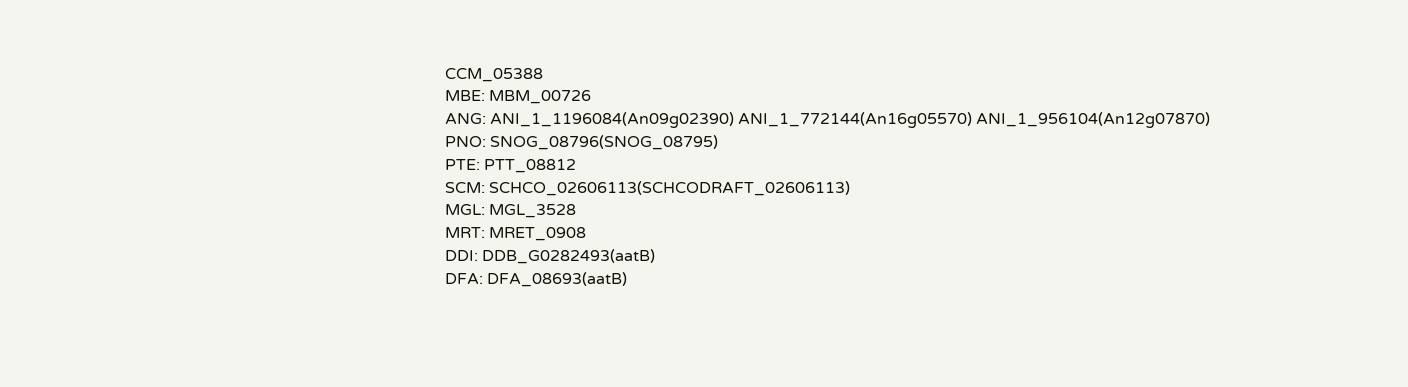CCM_05388
MBE: MBM_00726
ANG: ANI_1_1196084(An09g02390) ANI_1_772144(An16g05570) ANI_1_956104(An12g07870)
PNO: SNOG_08796(SNOG_08795)
PTE: PTT_08812
SCM: SCHCO_02606113(SCHCODRAFT_02606113)
MGL: MGL_3528
MRT: MRET_0908
DDI: DDB_G0282493(aatB)
DFA: DFA_08693(aatB)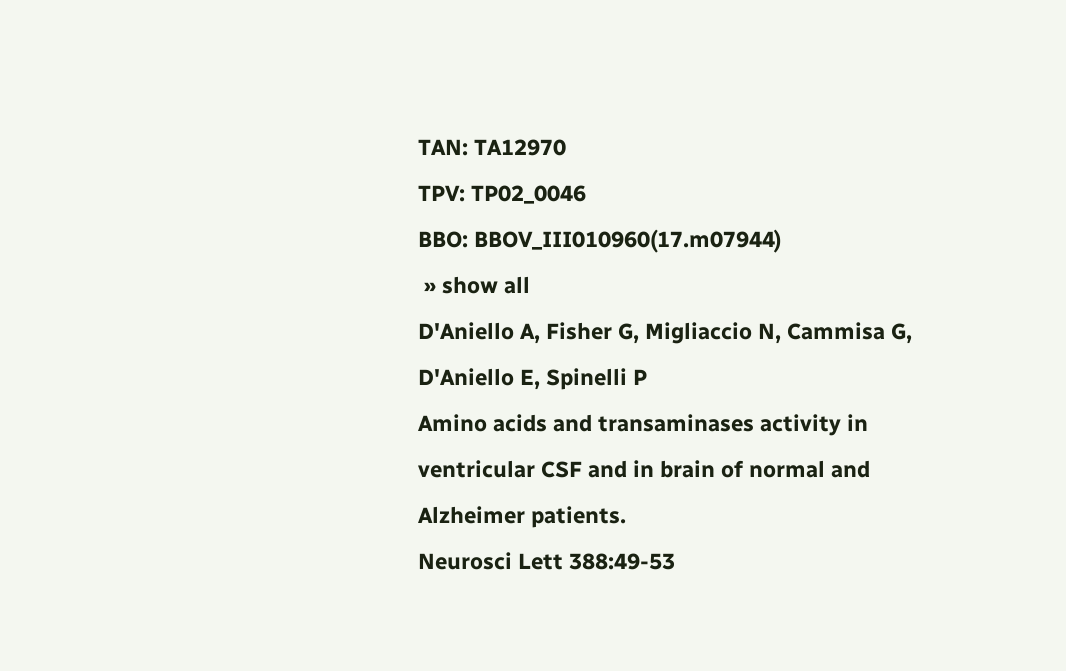TAN: TA12970
TPV: TP02_0046
BBO: BBOV_III010960(17.m07944)
 » show all
D'Aniello A, Fisher G, Migliaccio N, Cammisa G, D'Aniello E, Spinelli P
Amino acids and transaminases activity in ventricular CSF and in brain of normal and Alzheimer patients.
Neurosci Lett 388:49-53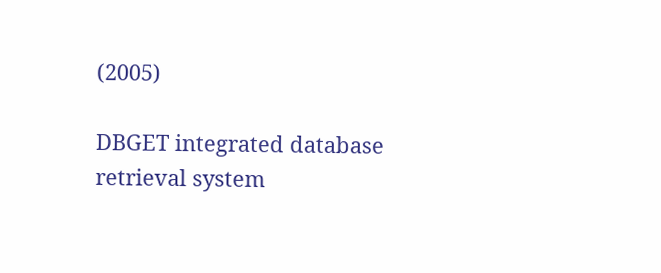(2005)

DBGET integrated database retrieval system